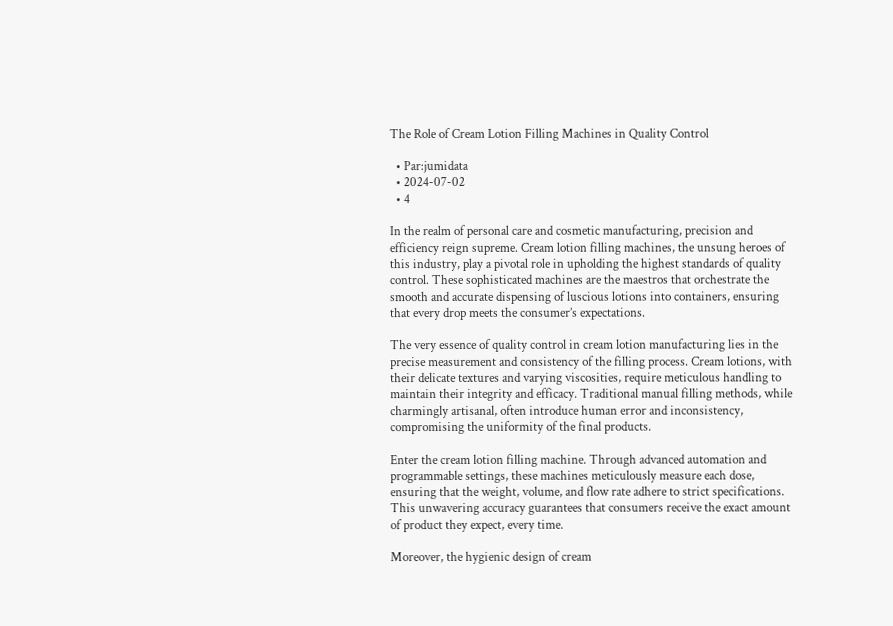The Role of Cream Lotion Filling Machines in Quality Control

  • Par:jumidata
  • 2024-07-02
  • 4

In the realm of personal care and cosmetic manufacturing, precision and efficiency reign supreme. Cream lotion filling machines, the unsung heroes of this industry, play a pivotal role in upholding the highest standards of quality control. These sophisticated machines are the maestros that orchestrate the smooth and accurate dispensing of luscious lotions into containers, ensuring that every drop meets the consumer’s expectations.

The very essence of quality control in cream lotion manufacturing lies in the precise measurement and consistency of the filling process. Cream lotions, with their delicate textures and varying viscosities, require meticulous handling to maintain their integrity and efficacy. Traditional manual filling methods, while charmingly artisanal, often introduce human error and inconsistency, compromising the uniformity of the final products.

Enter the cream lotion filling machine. Through advanced automation and programmable settings, these machines meticulously measure each dose, ensuring that the weight, volume, and flow rate adhere to strict specifications. This unwavering accuracy guarantees that consumers receive the exact amount of product they expect, every time.

Moreover, the hygienic design of cream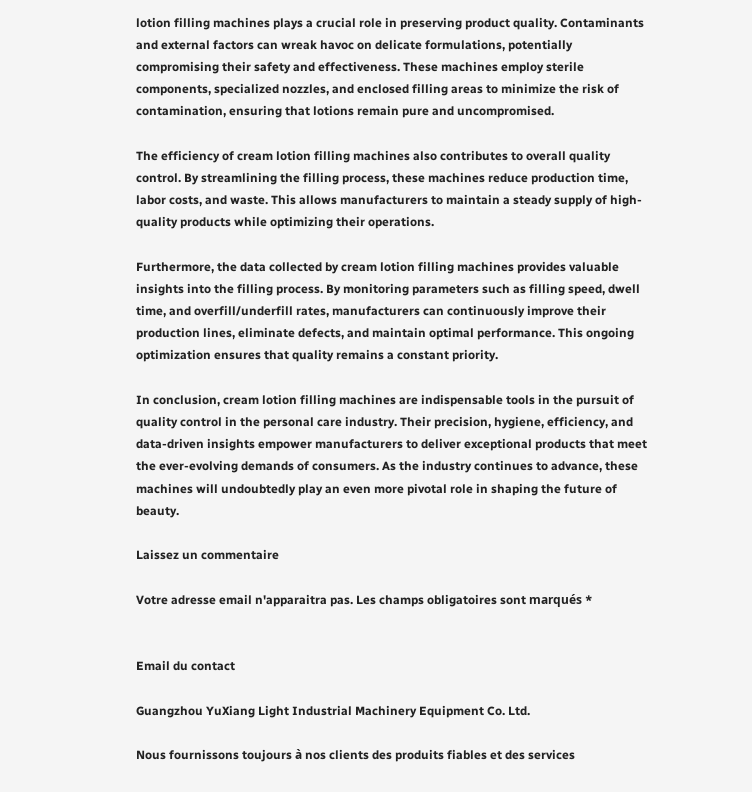lotion filling machines plays a crucial role in preserving product quality. Contaminants and external factors can wreak havoc on delicate formulations, potentially compromising their safety and effectiveness. These machines employ sterile components, specialized nozzles, and enclosed filling areas to minimize the risk of contamination, ensuring that lotions remain pure and uncompromised.

The efficiency of cream lotion filling machines also contributes to overall quality control. By streamlining the filling process, these machines reduce production time, labor costs, and waste. This allows manufacturers to maintain a steady supply of high-quality products while optimizing their operations.

Furthermore, the data collected by cream lotion filling machines provides valuable insights into the filling process. By monitoring parameters such as filling speed, dwell time, and overfill/underfill rates, manufacturers can continuously improve their production lines, eliminate defects, and maintain optimal performance. This ongoing optimization ensures that quality remains a constant priority.

In conclusion, cream lotion filling machines are indispensable tools in the pursuit of quality control in the personal care industry. Their precision, hygiene, efficiency, and data-driven insights empower manufacturers to deliver exceptional products that meet the ever-evolving demands of consumers. As the industry continues to advance, these machines will undoubtedly play an even more pivotal role in shaping the future of beauty.

Laissez un commentaire

Votre adresse email n'apparaitra pas. Les champs obligatoires sont marqués *


Email du contact

Guangzhou YuXiang Light Industrial Machinery Equipment Co. Ltd.

Nous fournissons toujours à nos clients des produits fiables et des services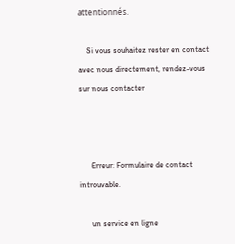attentionnés.

    Si vous souhaitez rester en contact avec nous directement, rendez-vous sur nous contacter



      Erreur: Formulaire de contact introuvable.

      un service en ligne